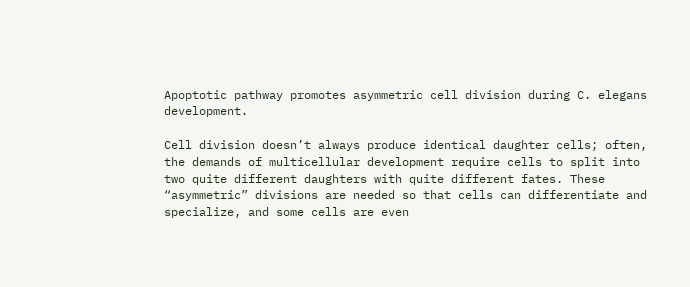Apoptotic pathway promotes asymmetric cell division during C. elegans development.

Cell division doesn’t always produce identical daughter cells; often, the demands of multicellular development require cells to split into two quite different daughters with quite different fates. These “asymmetric” divisions are needed so that cells can differentiate and specialize, and some cells are even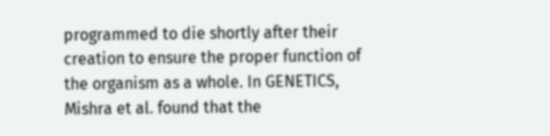programmed to die shortly after their creation to ensure the proper function of the organism as a whole. In GENETICS, Mishra et al. found that the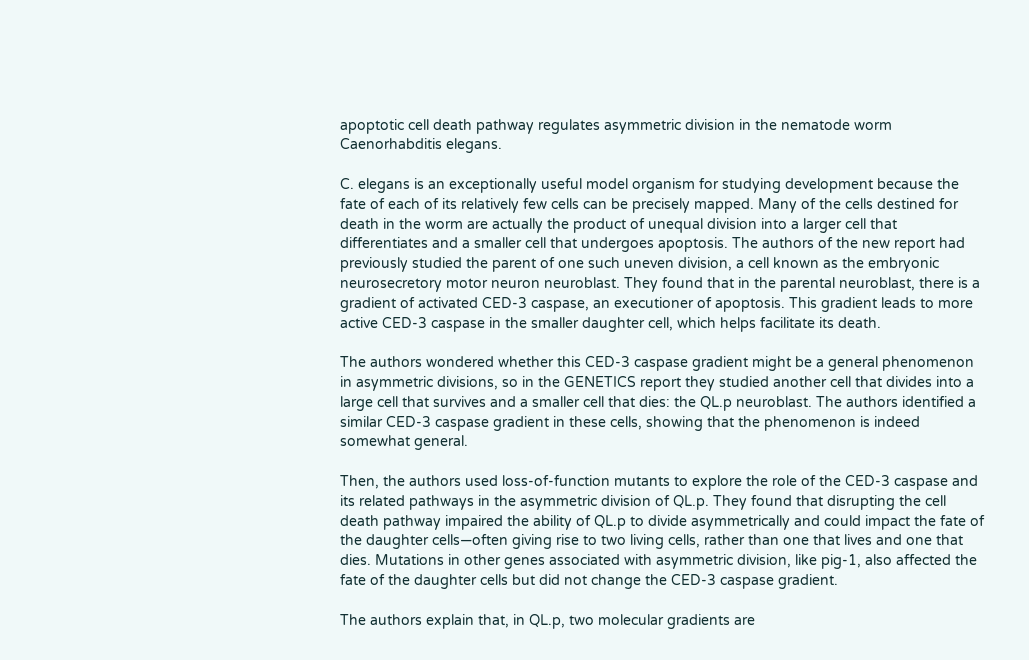apoptotic cell death pathway regulates asymmetric division in the nematode worm Caenorhabditis elegans.

C. elegans is an exceptionally useful model organism for studying development because the fate of each of its relatively few cells can be precisely mapped. Many of the cells destined for death in the worm are actually the product of unequal division into a larger cell that differentiates and a smaller cell that undergoes apoptosis. The authors of the new report had previously studied the parent of one such uneven division, a cell known as the embryonic neurosecretory motor neuron neuroblast. They found that in the parental neuroblast, there is a gradient of activated CED-3 caspase, an executioner of apoptosis. This gradient leads to more active CED-3 caspase in the smaller daughter cell, which helps facilitate its death.

The authors wondered whether this CED-3 caspase gradient might be a general phenomenon in asymmetric divisions, so in the GENETICS report they studied another cell that divides into a large cell that survives and a smaller cell that dies: the QL.p neuroblast. The authors identified a similar CED-3 caspase gradient in these cells, showing that the phenomenon is indeed somewhat general.

Then, the authors used loss-of-function mutants to explore the role of the CED-3 caspase and its related pathways in the asymmetric division of QL.p. They found that disrupting the cell death pathway impaired the ability of QL.p to divide asymmetrically and could impact the fate of the daughter cells—often giving rise to two living cells, rather than one that lives and one that dies. Mutations in other genes associated with asymmetric division, like pig-1, also affected the fate of the daughter cells but did not change the CED-3 caspase gradient.

The authors explain that, in QL.p, two molecular gradients are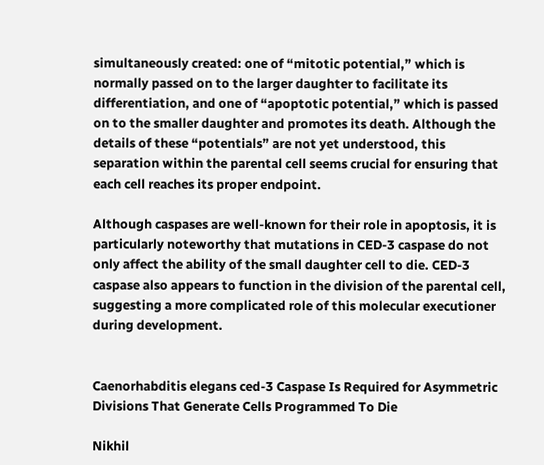simultaneously created: one of “mitotic potential,” which is normally passed on to the larger daughter to facilitate its differentiation, and one of “apoptotic potential,” which is passed on to the smaller daughter and promotes its death. Although the details of these “potentials” are not yet understood, this separation within the parental cell seems crucial for ensuring that each cell reaches its proper endpoint.

Although caspases are well-known for their role in apoptosis, it is particularly noteworthy that mutations in CED-3 caspase do not only affect the ability of the small daughter cell to die. CED-3 caspase also appears to function in the division of the parental cell, suggesting a more complicated role of this molecular executioner during development.


Caenorhabditis elegans ced-3 Caspase Is Required for Asymmetric Divisions That Generate Cells Programmed To Die

Nikhil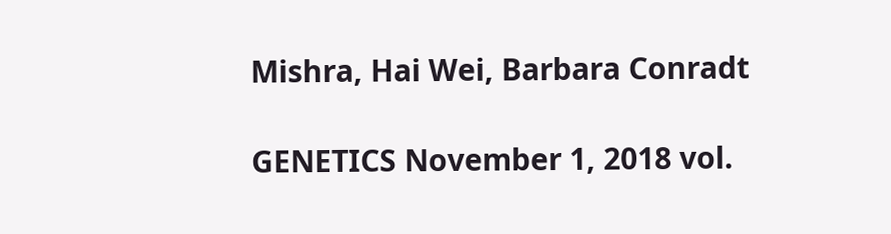Mishra, Hai Wei, Barbara Conradt

GENETICS November 1, 2018 vol.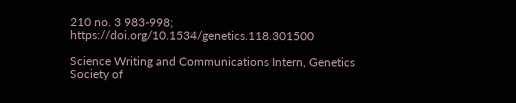210 no. 3 983-998; https://doi.org/10.1534/genetics.118.301500

Science Writing and Communications Intern, Genetics Society of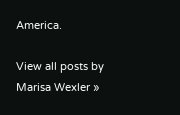America.

View all posts by Marisa Wexler »